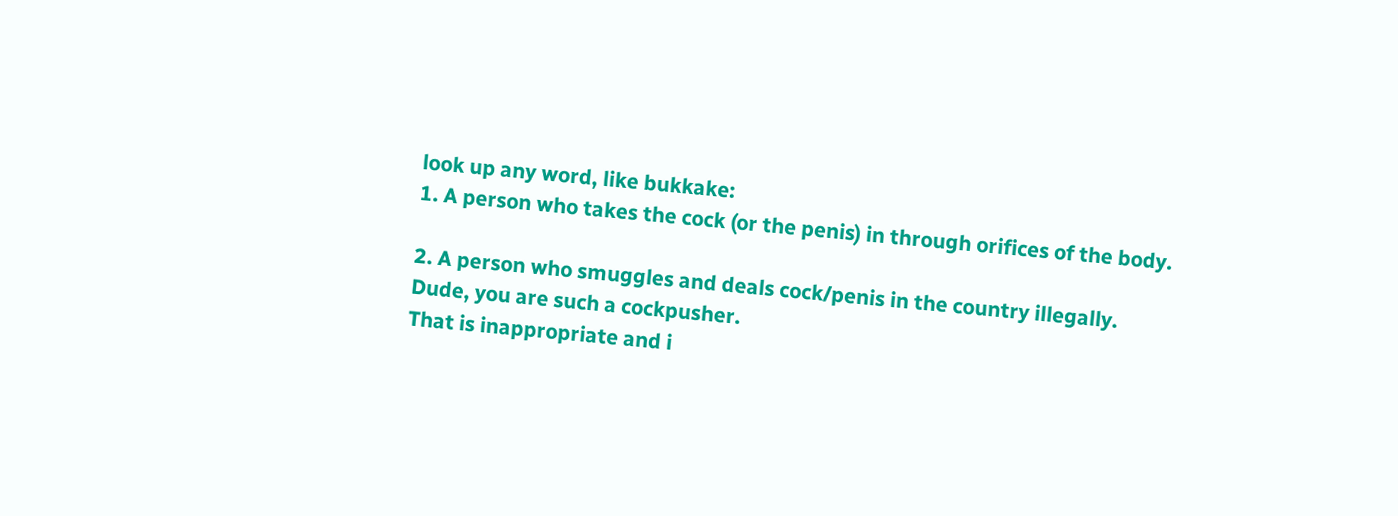look up any word, like bukkake:
1. A person who takes the cock (or the penis) in through orifices of the body.

2. A person who smuggles and deals cock/penis in the country illegally.
Dude, you are such a cockpusher.
That is inappropriate and i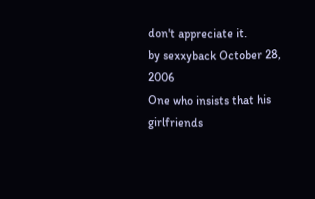don't appreciate it.
by sexxyback October 28, 2006
One who insists that his girlfriends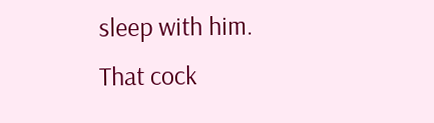sleep with him.
That cock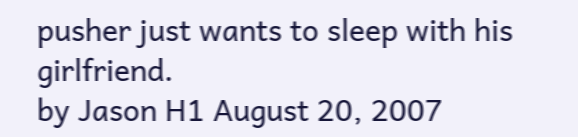pusher just wants to sleep with his girlfriend.
by Jason H1 August 20, 2007